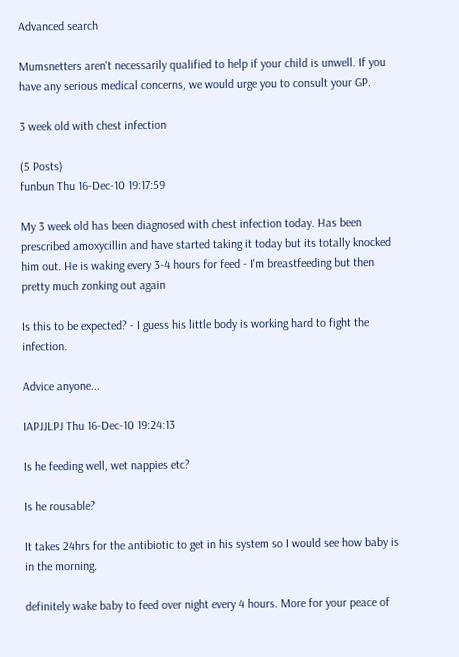Advanced search

Mumsnetters aren't necessarily qualified to help if your child is unwell. If you have any serious medical concerns, we would urge you to consult your GP.

3 week old with chest infection

(5 Posts)
funbun Thu 16-Dec-10 19:17:59

My 3 week old has been diagnosed with chest infection today. Has been prescribed amoxycillin and have started taking it today but its totally knocked him out. He is waking every 3-4 hours for feed - I'm breastfeeding but then pretty much zonking out again

Is this to be expected? - I guess his little body is working hard to fight the infection.

Advice anyone...

IAPJJLPJ Thu 16-Dec-10 19:24:13

Is he feeding well, wet nappies etc?

Is he rousable?

It takes 24hrs for the antibiotic to get in his system so I would see how baby is in the morning.

definitely wake baby to feed over night every 4 hours. More for your peace of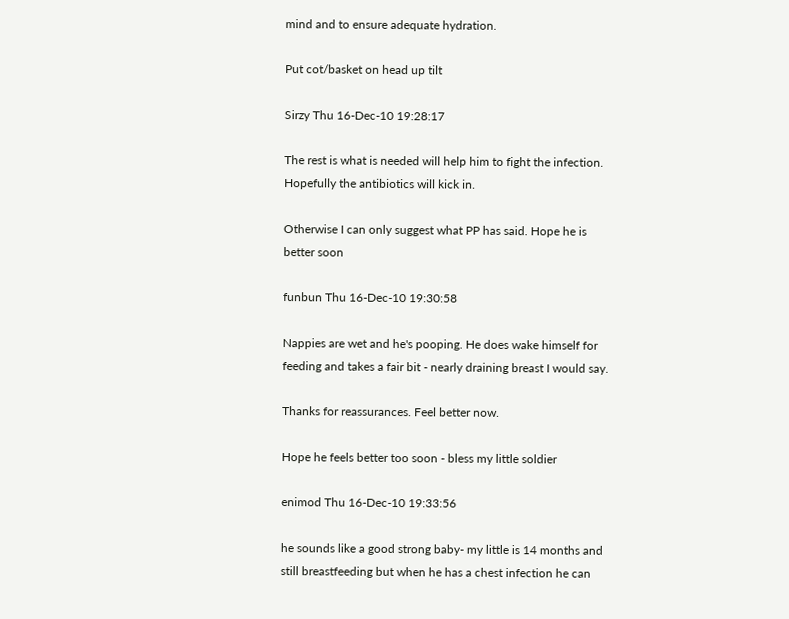mind and to ensure adequate hydration.

Put cot/basket on head up tilt

Sirzy Thu 16-Dec-10 19:28:17

The rest is what is needed will help him to fight the infection. Hopefully the antibiotics will kick in.

Otherwise I can only suggest what PP has said. Hope he is better soon

funbun Thu 16-Dec-10 19:30:58

Nappies are wet and he's pooping. He does wake himself for feeding and takes a fair bit - nearly draining breast I would say.

Thanks for reassurances. Feel better now.

Hope he feels better too soon - bless my little soldier

enimod Thu 16-Dec-10 19:33:56

he sounds like a good strong baby- my little is 14 months and still breastfeeding but when he has a chest infection he can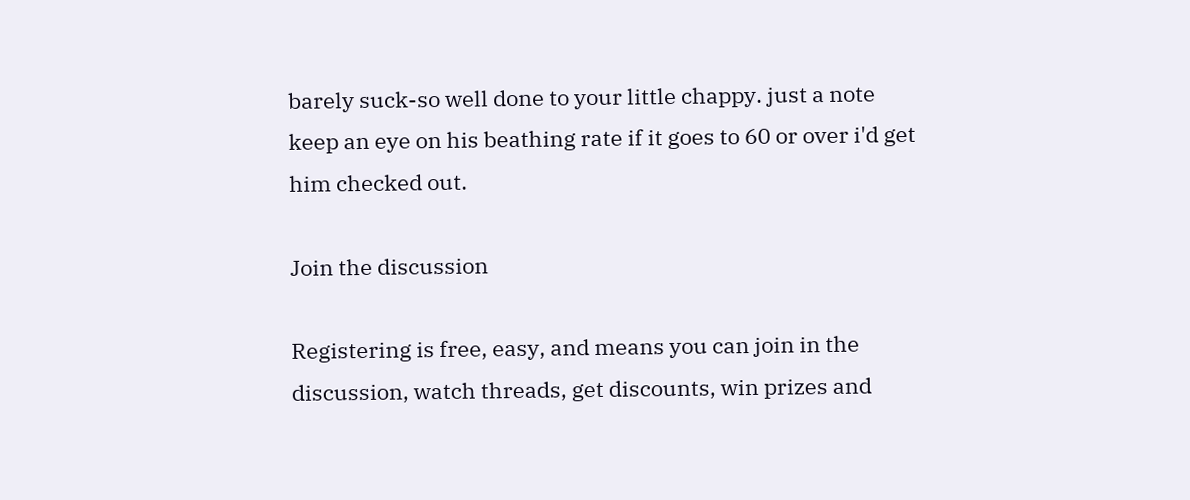barely suck-so well done to your little chappy. just a note keep an eye on his beathing rate if it goes to 60 or over i'd get him checked out.

Join the discussion

Registering is free, easy, and means you can join in the discussion, watch threads, get discounts, win prizes and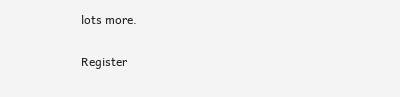lots more.

Register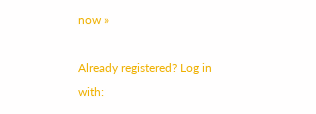now »

Already registered? Log in with: